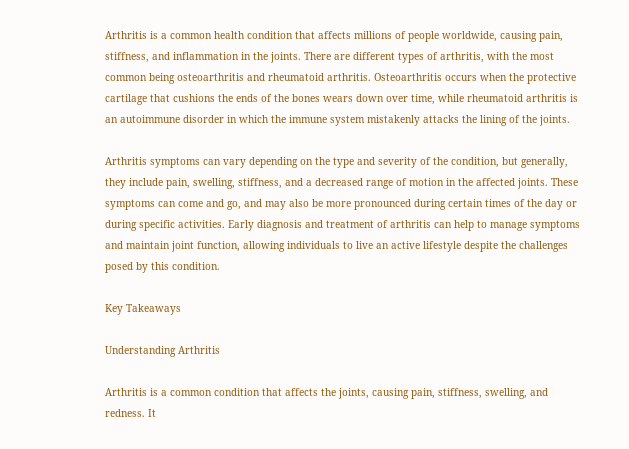Arthritis is a common health condition that affects millions of people worldwide, causing pain, stiffness, and inflammation in the joints. There are different types of arthritis, with the most common being osteoarthritis and rheumatoid arthritis. Osteoarthritis occurs when the protective cartilage that cushions the ends of the bones wears down over time, while rheumatoid arthritis is an autoimmune disorder in which the immune system mistakenly attacks the lining of the joints.

Arthritis symptoms can vary depending on the type and severity of the condition, but generally, they include pain, swelling, stiffness, and a decreased range of motion in the affected joints. These symptoms can come and go, and may also be more pronounced during certain times of the day or during specific activities. Early diagnosis and treatment of arthritis can help to manage symptoms and maintain joint function, allowing individuals to live an active lifestyle despite the challenges posed by this condition.

Key Takeaways

Understanding Arthritis

Arthritis is a common condition that affects the joints, causing pain, stiffness, swelling, and redness. It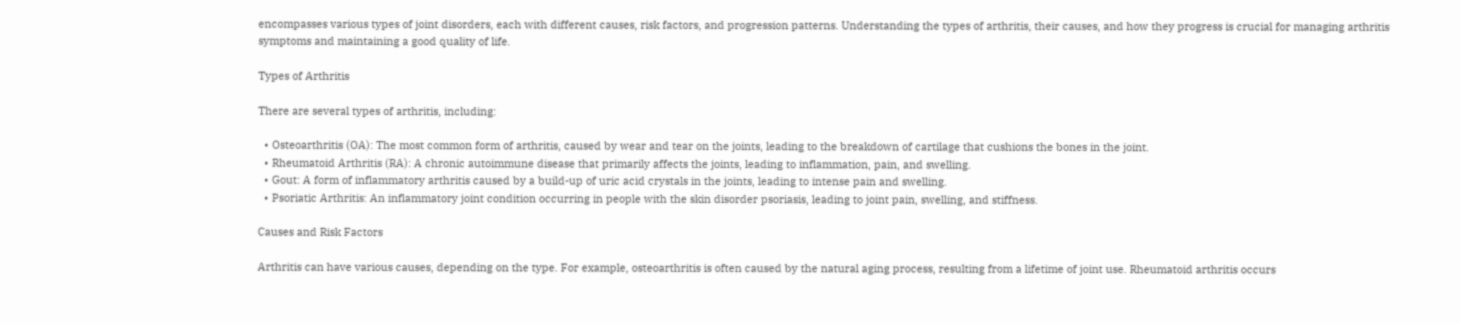encompasses various types of joint disorders, each with different causes, risk factors, and progression patterns. Understanding the types of arthritis, their causes, and how they progress is crucial for managing arthritis symptoms and maintaining a good quality of life.

Types of Arthritis

There are several types of arthritis, including:

  • Osteoarthritis (OA): The most common form of arthritis, caused by wear and tear on the joints, leading to the breakdown of cartilage that cushions the bones in the joint.
  • Rheumatoid Arthritis (RA): A chronic autoimmune disease that primarily affects the joints, leading to inflammation, pain, and swelling.
  • Gout: A form of inflammatory arthritis caused by a build-up of uric acid crystals in the joints, leading to intense pain and swelling.
  • Psoriatic Arthritis: An inflammatory joint condition occurring in people with the skin disorder psoriasis, leading to joint pain, swelling, and stiffness.

Causes and Risk Factors

Arthritis can have various causes, depending on the type. For example, osteoarthritis is often caused by the natural aging process, resulting from a lifetime of joint use. Rheumatoid arthritis occurs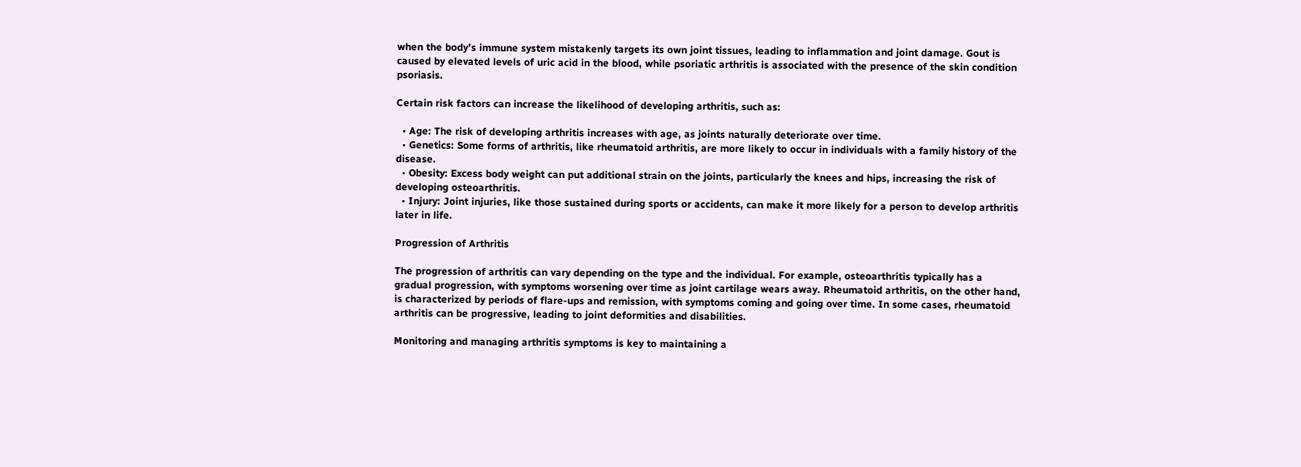when the body’s immune system mistakenly targets its own joint tissues, leading to inflammation and joint damage. Gout is caused by elevated levels of uric acid in the blood, while psoriatic arthritis is associated with the presence of the skin condition psoriasis.

Certain risk factors can increase the likelihood of developing arthritis, such as:

  • Age: The risk of developing arthritis increases with age, as joints naturally deteriorate over time.
  • Genetics: Some forms of arthritis, like rheumatoid arthritis, are more likely to occur in individuals with a family history of the disease.
  • Obesity: Excess body weight can put additional strain on the joints, particularly the knees and hips, increasing the risk of developing osteoarthritis.
  • Injury: Joint injuries, like those sustained during sports or accidents, can make it more likely for a person to develop arthritis later in life.

Progression of Arthritis

The progression of arthritis can vary depending on the type and the individual. For example, osteoarthritis typically has a gradual progression, with symptoms worsening over time as joint cartilage wears away. Rheumatoid arthritis, on the other hand, is characterized by periods of flare-ups and remission, with symptoms coming and going over time. In some cases, rheumatoid arthritis can be progressive, leading to joint deformities and disabilities.

Monitoring and managing arthritis symptoms is key to maintaining a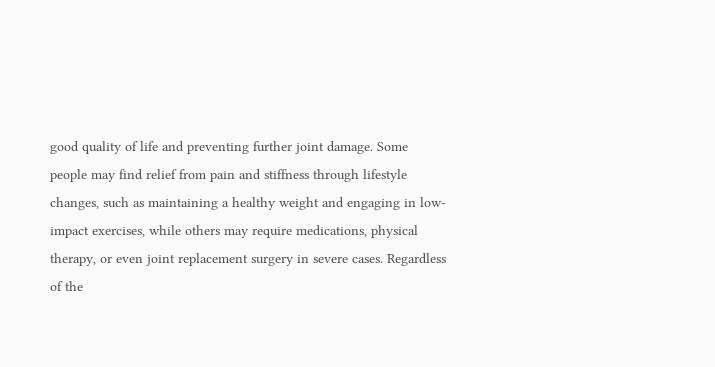good quality of life and preventing further joint damage. Some people may find relief from pain and stiffness through lifestyle changes, such as maintaining a healthy weight and engaging in low-impact exercises, while others may require medications, physical therapy, or even joint replacement surgery in severe cases. Regardless of the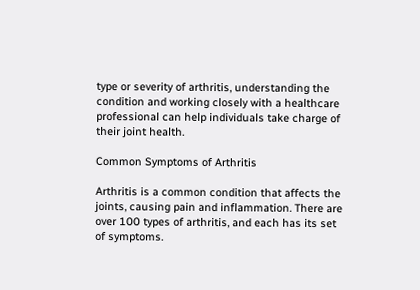type or severity of arthritis, understanding the condition and working closely with a healthcare professional can help individuals take charge of their joint health.

Common Symptoms of Arthritis

Arthritis is a common condition that affects the joints, causing pain and inflammation. There are over 100 types of arthritis, and each has its set of symptoms.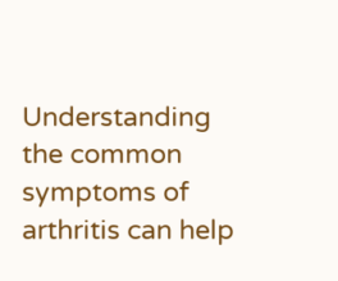Understanding the common symptoms of arthritis can help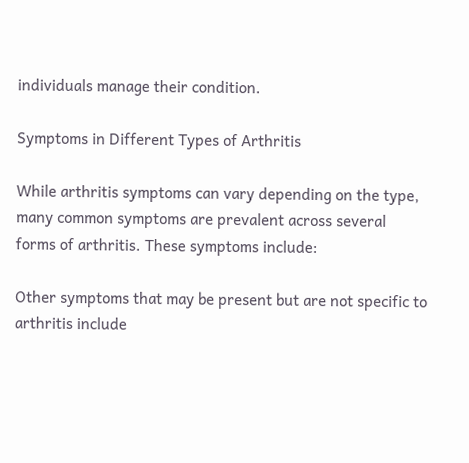individuals manage their condition.

Symptoms in Different Types of Arthritis

While arthritis symptoms can vary depending on the type, many common symptoms are prevalent across several forms of arthritis. These symptoms include:

Other symptoms that may be present but are not specific to arthritis include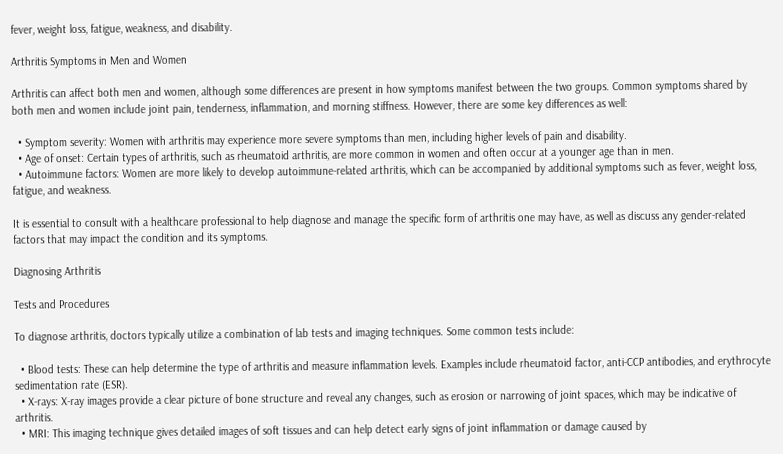fever, weight loss, fatigue, weakness, and disability.

Arthritis Symptoms in Men and Women

Arthritis can affect both men and women, although some differences are present in how symptoms manifest between the two groups. Common symptoms shared by both men and women include joint pain, tenderness, inflammation, and morning stiffness. However, there are some key differences as well:

  • Symptom severity: Women with arthritis may experience more severe symptoms than men, including higher levels of pain and disability.
  • Age of onset: Certain types of arthritis, such as rheumatoid arthritis, are more common in women and often occur at a younger age than in men.
  • Autoimmune factors: Women are more likely to develop autoimmune-related arthritis, which can be accompanied by additional symptoms such as fever, weight loss, fatigue, and weakness.

It is essential to consult with a healthcare professional to help diagnose and manage the specific form of arthritis one may have, as well as discuss any gender-related factors that may impact the condition and its symptoms.

Diagnosing Arthritis

Tests and Procedures

To diagnose arthritis, doctors typically utilize a combination of lab tests and imaging techniques. Some common tests include:

  • Blood tests: These can help determine the type of arthritis and measure inflammation levels. Examples include rheumatoid factor, anti-CCP antibodies, and erythrocyte sedimentation rate (ESR).
  • X-rays: X-ray images provide a clear picture of bone structure and reveal any changes, such as erosion or narrowing of joint spaces, which may be indicative of arthritis.
  • MRI: This imaging technique gives detailed images of soft tissues and can help detect early signs of joint inflammation or damage caused by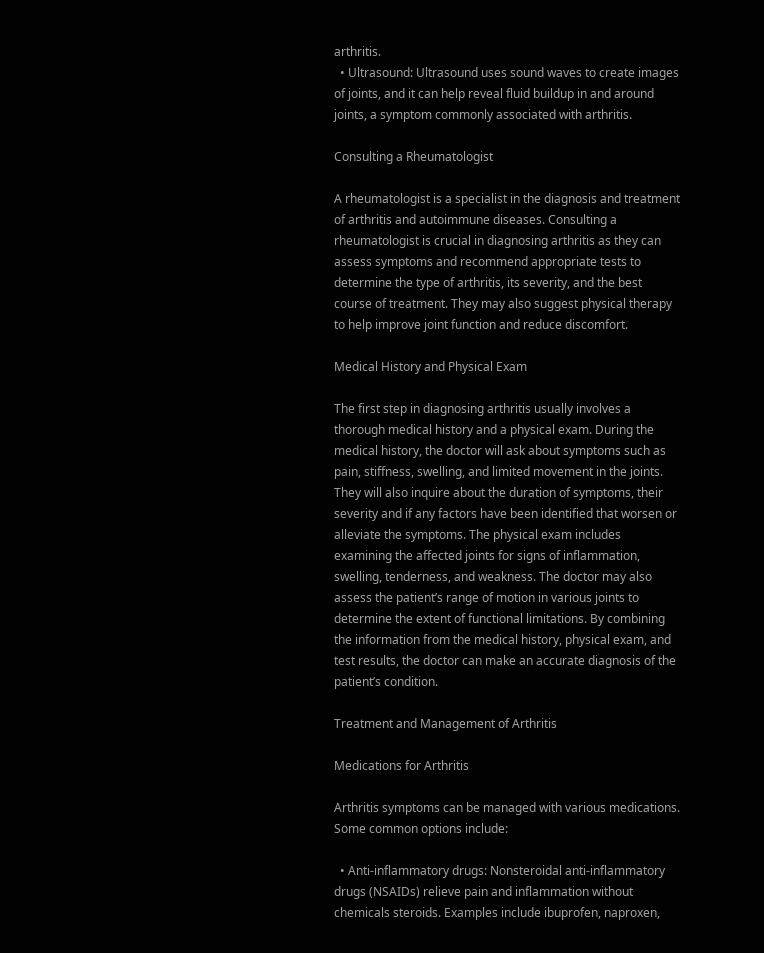arthritis.
  • Ultrasound: Ultrasound uses sound waves to create images of joints, and it can help reveal fluid buildup in and around joints, a symptom commonly associated with arthritis.

Consulting a Rheumatologist

A rheumatologist is a specialist in the diagnosis and treatment of arthritis and autoimmune diseases. Consulting a rheumatologist is crucial in diagnosing arthritis as they can assess symptoms and recommend appropriate tests to determine the type of arthritis, its severity, and the best course of treatment. They may also suggest physical therapy to help improve joint function and reduce discomfort.

Medical History and Physical Exam

The first step in diagnosing arthritis usually involves a thorough medical history and a physical exam. During the medical history, the doctor will ask about symptoms such as pain, stiffness, swelling, and limited movement in the joints. They will also inquire about the duration of symptoms, their severity and if any factors have been identified that worsen or alleviate the symptoms. The physical exam includes examining the affected joints for signs of inflammation, swelling, tenderness, and weakness. The doctor may also assess the patient’s range of motion in various joints to determine the extent of functional limitations. By combining the information from the medical history, physical exam, and test results, the doctor can make an accurate diagnosis of the patient’s condition.

Treatment and Management of Arthritis

Medications for Arthritis

Arthritis symptoms can be managed with various medications. Some common options include:

  • Anti-inflammatory drugs: Nonsteroidal anti-inflammatory drugs (NSAIDs) relieve pain and inflammation without chemicals steroids. Examples include ibuprofen, naproxen,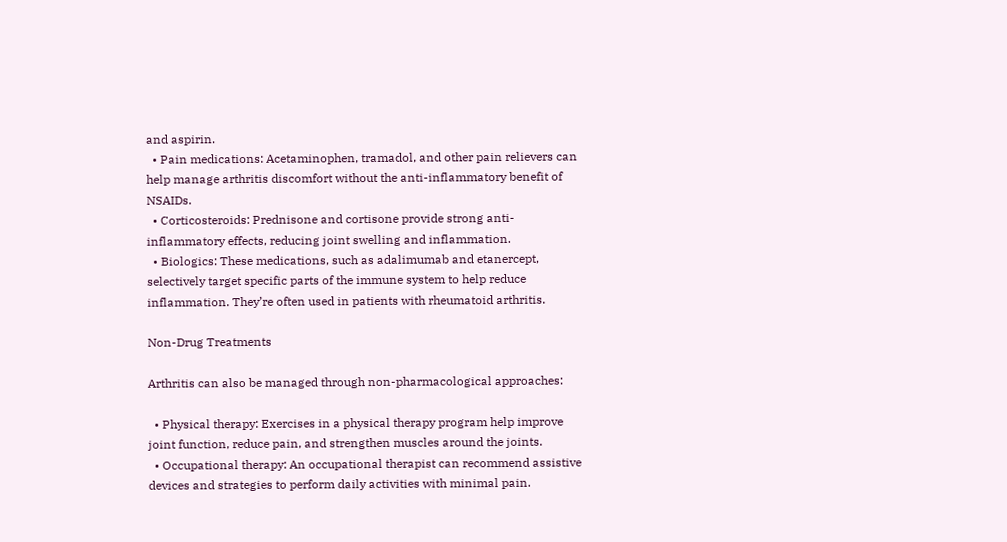and aspirin.
  • Pain medications: Acetaminophen, tramadol, and other pain relievers can help manage arthritis discomfort without the anti-inflammatory benefit of NSAIDs.
  • Corticosteroids: Prednisone and cortisone provide strong anti-inflammatory effects, reducing joint swelling and inflammation.
  • Biologics: These medications, such as adalimumab and etanercept, selectively target specific parts of the immune system to help reduce inflammation. They’re often used in patients with rheumatoid arthritis.

Non-Drug Treatments

Arthritis can also be managed through non-pharmacological approaches:

  • Physical therapy: Exercises in a physical therapy program help improve joint function, reduce pain, and strengthen muscles around the joints.
  • Occupational therapy: An occupational therapist can recommend assistive devices and strategies to perform daily activities with minimal pain.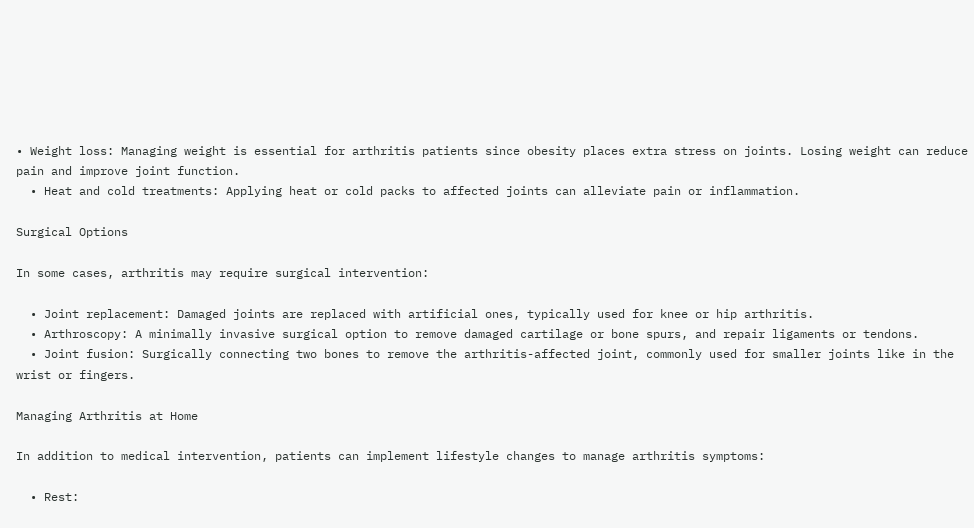• Weight loss: Managing weight is essential for arthritis patients since obesity places extra stress on joints. Losing weight can reduce pain and improve joint function.
  • Heat and cold treatments: Applying heat or cold packs to affected joints can alleviate pain or inflammation.

Surgical Options

In some cases, arthritis may require surgical intervention:

  • Joint replacement: Damaged joints are replaced with artificial ones, typically used for knee or hip arthritis.
  • Arthroscopy: A minimally invasive surgical option to remove damaged cartilage or bone spurs, and repair ligaments or tendons.
  • Joint fusion: Surgically connecting two bones to remove the arthritis-affected joint, commonly used for smaller joints like in the wrist or fingers.

Managing Arthritis at Home

In addition to medical intervention, patients can implement lifestyle changes to manage arthritis symptoms:

  • Rest: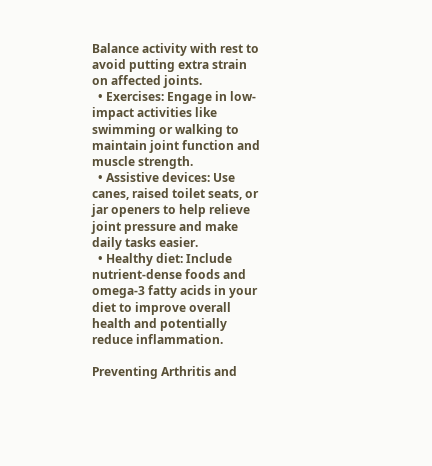Balance activity with rest to avoid putting extra strain on affected joints.
  • Exercises: Engage in low-impact activities like swimming or walking to maintain joint function and muscle strength.
  • Assistive devices: Use canes, raised toilet seats, or jar openers to help relieve joint pressure and make daily tasks easier.
  • Healthy diet: Include nutrient-dense foods and omega-3 fatty acids in your diet to improve overall health and potentially reduce inflammation.

Preventing Arthritis and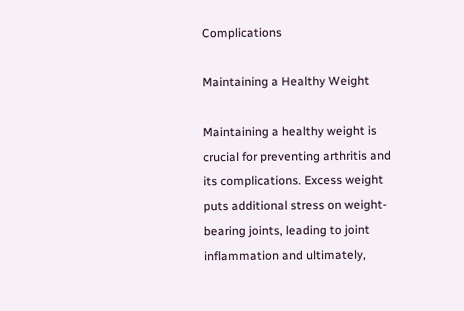Complications

Maintaining a Healthy Weight

Maintaining a healthy weight is crucial for preventing arthritis and its complications. Excess weight puts additional stress on weight-bearing joints, leading to joint inflammation and ultimately,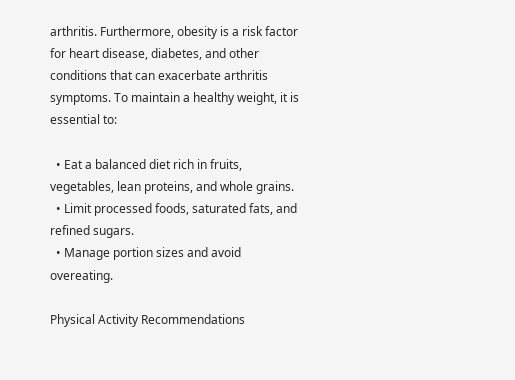arthritis. Furthermore, obesity is a risk factor for heart disease, diabetes, and other conditions that can exacerbate arthritis symptoms. To maintain a healthy weight, it is essential to:

  • Eat a balanced diet rich in fruits, vegetables, lean proteins, and whole grains.
  • Limit processed foods, saturated fats, and refined sugars.
  • Manage portion sizes and avoid overeating.

Physical Activity Recommendations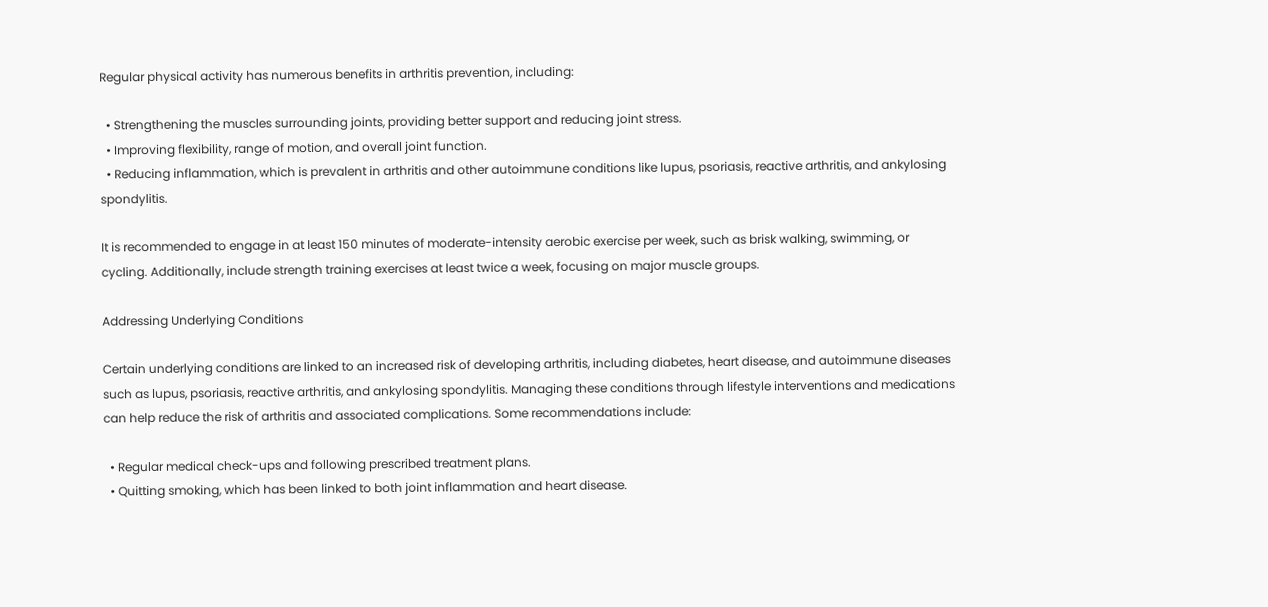Regular physical activity has numerous benefits in arthritis prevention, including:

  • Strengthening the muscles surrounding joints, providing better support and reducing joint stress.
  • Improving flexibility, range of motion, and overall joint function.
  • Reducing inflammation, which is prevalent in arthritis and other autoimmune conditions like lupus, psoriasis, reactive arthritis, and ankylosing spondylitis.

It is recommended to engage in at least 150 minutes of moderate-intensity aerobic exercise per week, such as brisk walking, swimming, or cycling. Additionally, include strength training exercises at least twice a week, focusing on major muscle groups.

Addressing Underlying Conditions

Certain underlying conditions are linked to an increased risk of developing arthritis, including diabetes, heart disease, and autoimmune diseases such as lupus, psoriasis, reactive arthritis, and ankylosing spondylitis. Managing these conditions through lifestyle interventions and medications can help reduce the risk of arthritis and associated complications. Some recommendations include:

  • Regular medical check-ups and following prescribed treatment plans.
  • Quitting smoking, which has been linked to both joint inflammation and heart disease.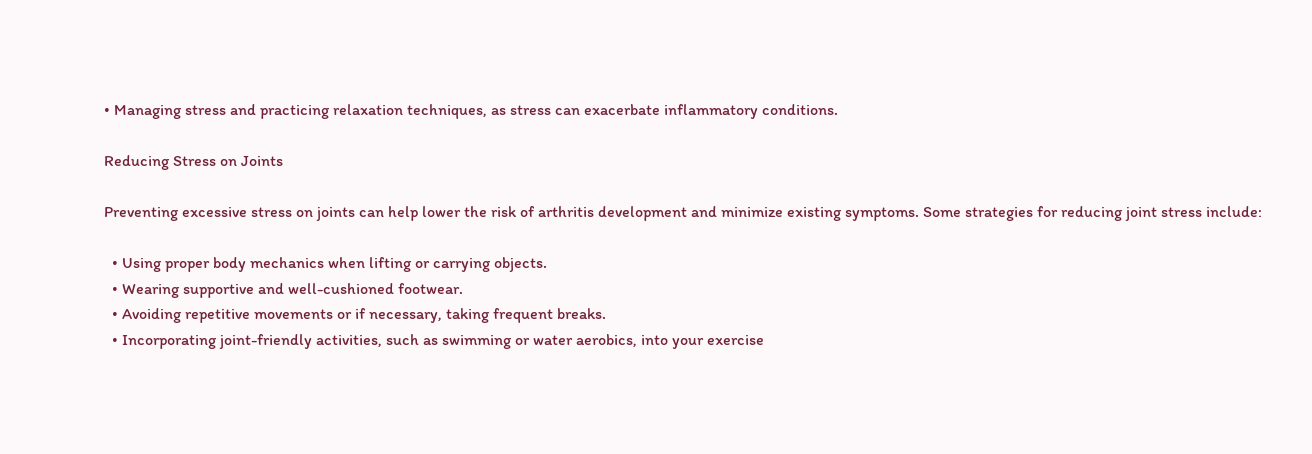• Managing stress and practicing relaxation techniques, as stress can exacerbate inflammatory conditions.

Reducing Stress on Joints

Preventing excessive stress on joints can help lower the risk of arthritis development and minimize existing symptoms. Some strategies for reducing joint stress include:

  • Using proper body mechanics when lifting or carrying objects.
  • Wearing supportive and well-cushioned footwear.
  • Avoiding repetitive movements or if necessary, taking frequent breaks.
  • Incorporating joint-friendly activities, such as swimming or water aerobics, into your exercise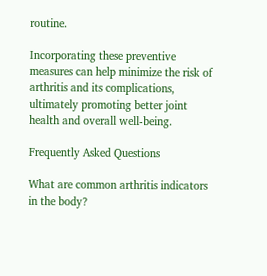routine.

Incorporating these preventive measures can help minimize the risk of arthritis and its complications, ultimately promoting better joint health and overall well-being.

Frequently Asked Questions

What are common arthritis indicators in the body?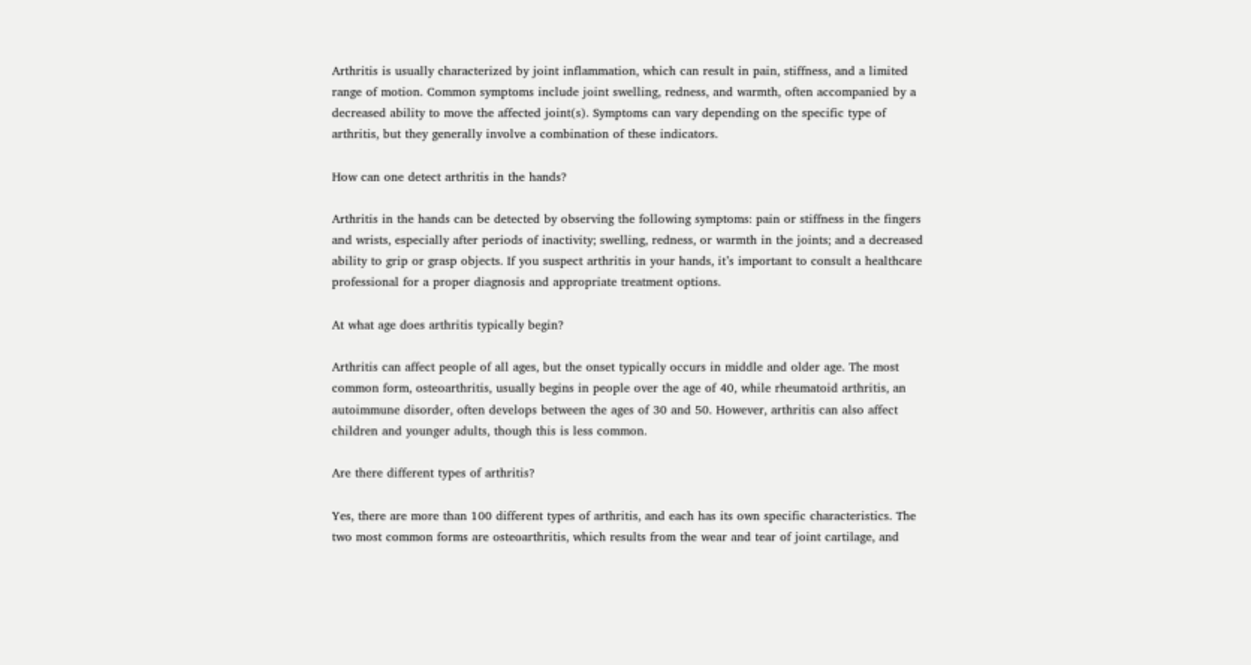Arthritis is usually characterized by joint inflammation, which can result in pain, stiffness, and a limited range of motion. Common symptoms include joint swelling, redness, and warmth, often accompanied by a decreased ability to move the affected joint(s). Symptoms can vary depending on the specific type of arthritis, but they generally involve a combination of these indicators.

How can one detect arthritis in the hands?

Arthritis in the hands can be detected by observing the following symptoms: pain or stiffness in the fingers and wrists, especially after periods of inactivity; swelling, redness, or warmth in the joints; and a decreased ability to grip or grasp objects. If you suspect arthritis in your hands, it’s important to consult a healthcare professional for a proper diagnosis and appropriate treatment options.

At what age does arthritis typically begin?

Arthritis can affect people of all ages, but the onset typically occurs in middle and older age. The most common form, osteoarthritis, usually begins in people over the age of 40, while rheumatoid arthritis, an autoimmune disorder, often develops between the ages of 30 and 50. However, arthritis can also affect children and younger adults, though this is less common.

Are there different types of arthritis?

Yes, there are more than 100 different types of arthritis, and each has its own specific characteristics. The two most common forms are osteoarthritis, which results from the wear and tear of joint cartilage, and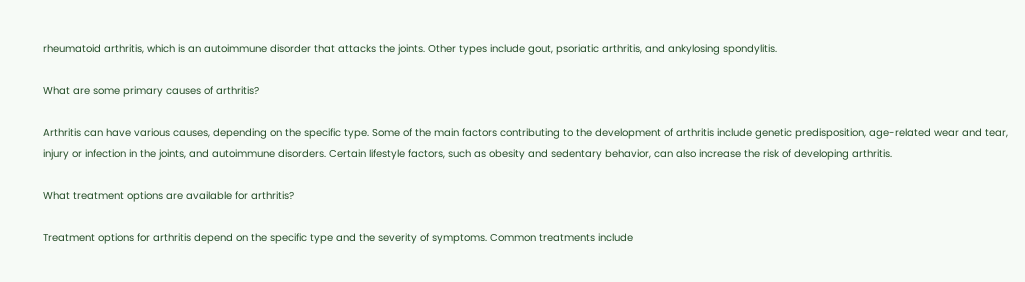rheumatoid arthritis, which is an autoimmune disorder that attacks the joints. Other types include gout, psoriatic arthritis, and ankylosing spondylitis.

What are some primary causes of arthritis?

Arthritis can have various causes, depending on the specific type. Some of the main factors contributing to the development of arthritis include genetic predisposition, age-related wear and tear, injury or infection in the joints, and autoimmune disorders. Certain lifestyle factors, such as obesity and sedentary behavior, can also increase the risk of developing arthritis.

What treatment options are available for arthritis?

Treatment options for arthritis depend on the specific type and the severity of symptoms. Common treatments include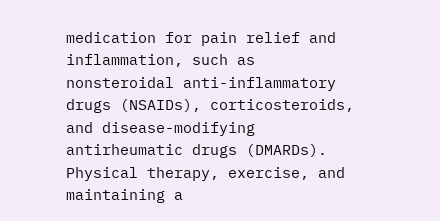medication for pain relief and inflammation, such as nonsteroidal anti-inflammatory drugs (NSAIDs), corticosteroids, and disease-modifying antirheumatic drugs (DMARDs). Physical therapy, exercise, and maintaining a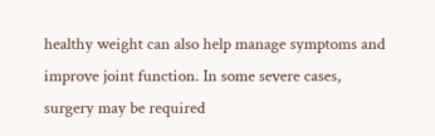healthy weight can also help manage symptoms and improve joint function. In some severe cases, surgery may be required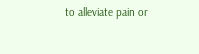to alleviate pain or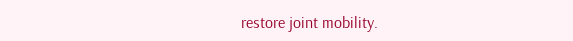restore joint mobility.